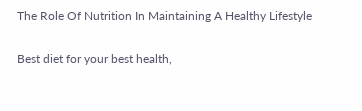The Role Of Nutrition In Maintaining A Healthy Lifestyle

Best diet for your best health,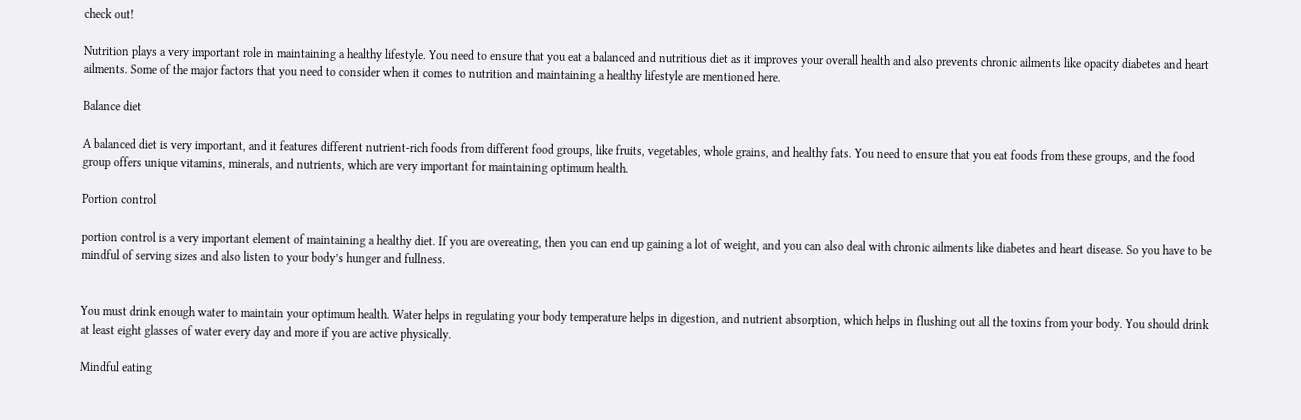check out!

Nutrition plays a very important role in maintaining a healthy lifestyle. You need to ensure that you eat a balanced and nutritious diet as it improves your overall health and also prevents chronic ailments like opacity diabetes and heart ailments. Some of the major factors that you need to consider when it comes to nutrition and maintaining a healthy lifestyle are mentioned here.

Balance diet

A balanced diet is very important, and it features different nutrient-rich foods from different food groups, like fruits, vegetables, whole grains, and healthy fats. You need to ensure that you eat foods from these groups, and the food group offers unique vitamins, minerals, and nutrients, which are very important for maintaining optimum health.

Portion control

portion control is a very important element of maintaining a healthy diet. If you are overeating, then you can end up gaining a lot of weight, and you can also deal with chronic ailments like diabetes and heart disease. So you have to be mindful of serving sizes and also listen to your body’s hunger and fullness.


You must drink enough water to maintain your optimum health. Water helps in regulating your body temperature helps in digestion, and nutrient absorption, which helps in flushing out all the toxins from your body. You should drink at least eight glasses of water every day and more if you are active physically.

Mindful eating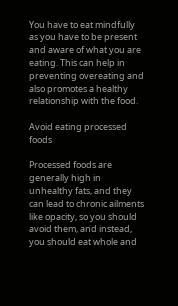You have to eat mindfully as you have to be present and aware of what you are eating. This can help in preventing overeating and also promotes a healthy relationship with the food.

Avoid eating processed foods

Processed foods are generally high in unhealthy fats, and they can lead to chronic ailments like opacity, so you should avoid them, and instead, you should eat whole and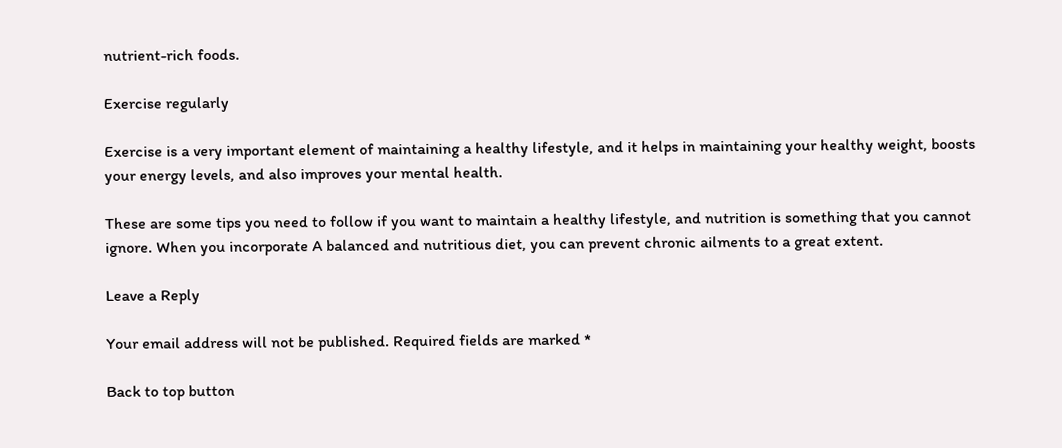nutrient-rich foods.

Exercise regularly

Exercise is a very important element of maintaining a healthy lifestyle, and it helps in maintaining your healthy weight, boosts your energy levels, and also improves your mental health.

These are some tips you need to follow if you want to maintain a healthy lifestyle, and nutrition is something that you cannot ignore. When you incorporate A balanced and nutritious diet, you can prevent chronic ailments to a great extent.

Leave a Reply

Your email address will not be published. Required fields are marked *

Back to top button